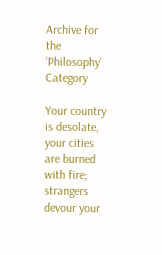Archive for the ‘Philosophy’ Category

Your country is desolate, your cities are burned with fire; strangers devour your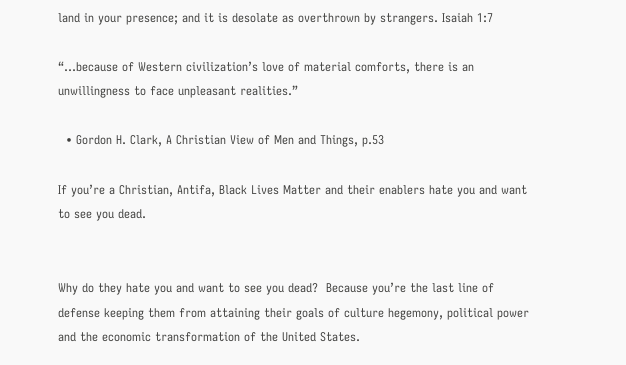land in your presence; and it is desolate as overthrown by strangers. Isaiah 1:7

“…because of Western civilization’s love of material comforts, there is an unwillingness to face unpleasant realities.”

  • Gordon H. Clark, A Christian View of Men and Things, p.53

If you’re a Christian, Antifa, Black Lives Matter and their enablers hate you and want to see you dead.


Why do they hate you and want to see you dead?  Because you’re the last line of defense keeping them from attaining their goals of culture hegemony, political power and the economic transformation of the United States.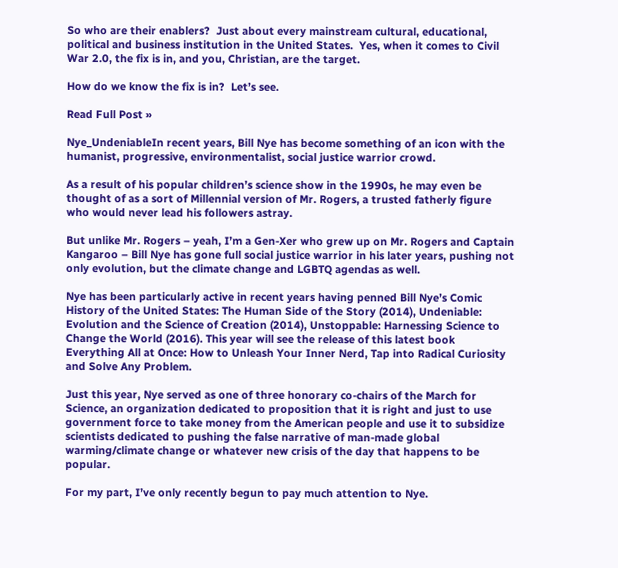So who are their enablers?  Just about every mainstream cultural, educational, political and business institution in the United States.  Yes, when it comes to Civil War 2.0, the fix is in, and you, Christian, are the target.

How do we know the fix is in?  Let’s see.

Read Full Post »

Nye_UndeniableIn recent years, Bill Nye has become something of an icon with the humanist, progressive, environmentalist, social justice warrior crowd.

As a result of his popular children’s science show in the 1990s, he may even be thought of as a sort of Millennial version of Mr. Rogers, a trusted fatherly figure who would never lead his followers astray.

But unlike Mr. Rogers – yeah, I’m a Gen-Xer who grew up on Mr. Rogers and Captain Kangaroo – Bill Nye has gone full social justice warrior in his later years, pushing not only evolution, but the climate change and LGBTQ agendas as well.

Nye has been particularly active in recent years having penned Bill Nye’s Comic History of the United States: The Human Side of the Story (2014), Undeniable: Evolution and the Science of Creation (2014), Unstoppable: Harnessing Science to Change the World (2016). This year will see the release of this latest book Everything All at Once: How to Unleash Your Inner Nerd, Tap into Radical Curiosity and Solve Any Problem.

Just this year, Nye served as one of three honorary co-chairs of the March for Science, an organization dedicated to proposition that it is right and just to use government force to take money from the American people and use it to subsidize scientists dedicated to pushing the false narrative of man-made global warming/climate change or whatever new crisis of the day that happens to be popular.

For my part, I’ve only recently begun to pay much attention to Nye.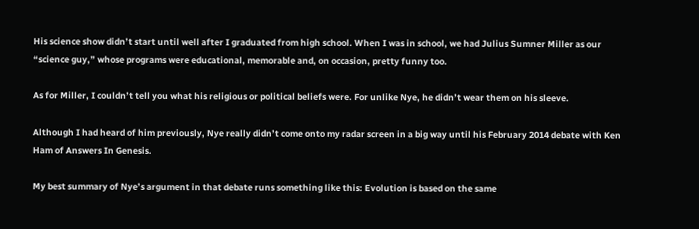His science show didn’t start until well after I graduated from high school. When I was in school, we had Julius Sumner Miller as our “science guy,” whose programs were educational, memorable and, on occasion, pretty funny too.

As for Miller, I couldn’t tell you what his religious or political beliefs were. For unlike Nye, he didn’t wear them on his sleeve.

Although I had heard of him previously, Nye really didn’t come onto my radar screen in a big way until his February 2014 debate with Ken Ham of Answers In Genesis.

My best summary of Nye’s argument in that debate runs something like this: Evolution is based on the same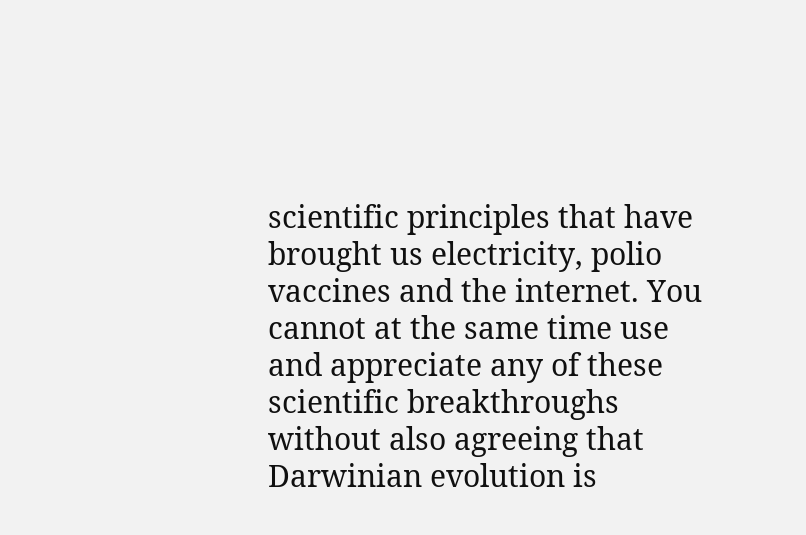scientific principles that have brought us electricity, polio vaccines and the internet. You cannot at the same time use and appreciate any of these scientific breakthroughs without also agreeing that Darwinian evolution is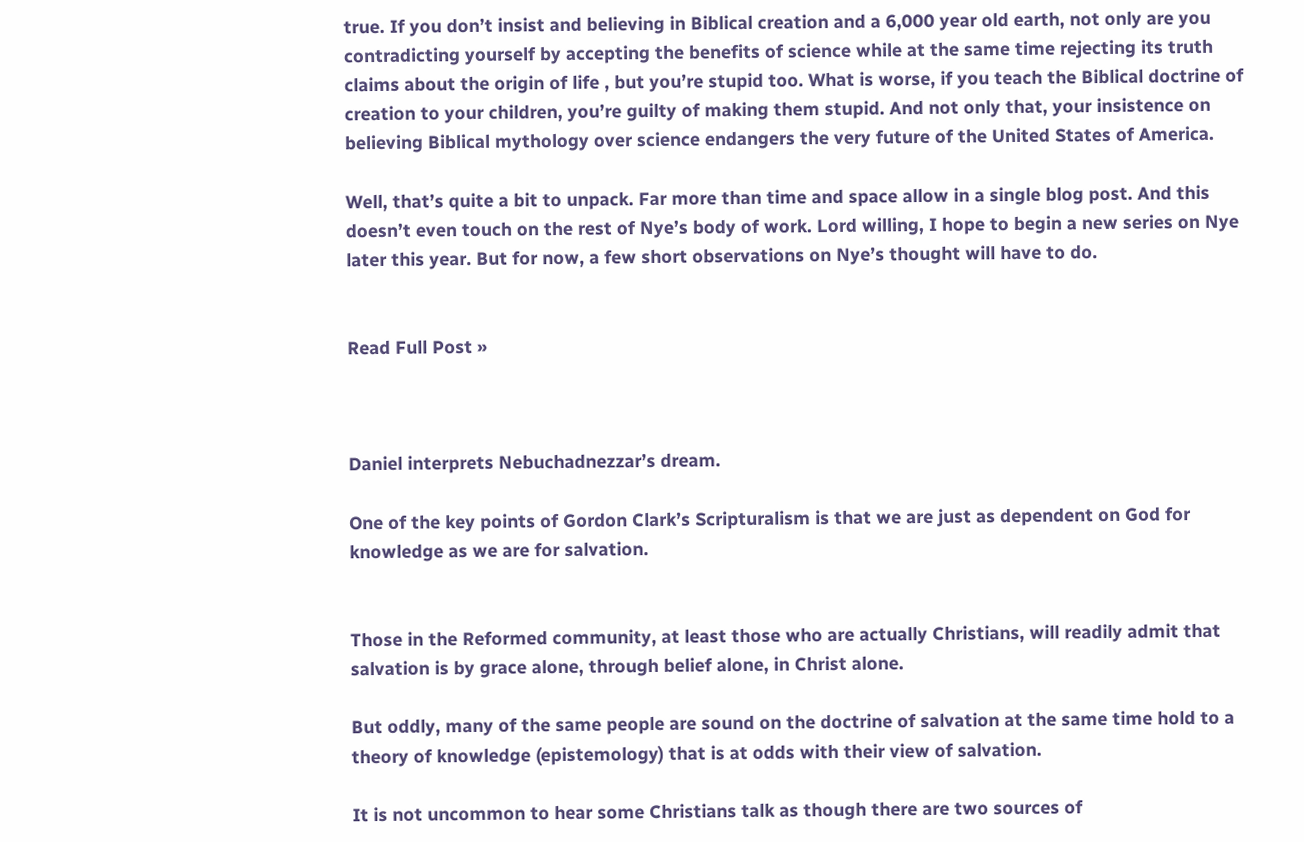true. If you don’t insist and believing in Biblical creation and a 6,000 year old earth, not only are you contradicting yourself by accepting the benefits of science while at the same time rejecting its truth claims about the origin of life , but you’re stupid too. What is worse, if you teach the Biblical doctrine of creation to your children, you’re guilty of making them stupid. And not only that, your insistence on believing Biblical mythology over science endangers the very future of the United States of America.

Well, that’s quite a bit to unpack. Far more than time and space allow in a single blog post. And this doesn’t even touch on the rest of Nye’s body of work. Lord willing, I hope to begin a new series on Nye later this year. But for now, a few short observations on Nye’s thought will have to do.


Read Full Post »



Daniel interprets Nebuchadnezzar’s dream.

One of the key points of Gordon Clark’s Scripturalism is that we are just as dependent on God for knowledge as we are for salvation.


Those in the Reformed community, at least those who are actually Christians, will readily admit that salvation is by grace alone, through belief alone, in Christ alone.

But oddly, many of the same people are sound on the doctrine of salvation at the same time hold to a theory of knowledge (epistemology) that is at odds with their view of salvation.

It is not uncommon to hear some Christians talk as though there are two sources of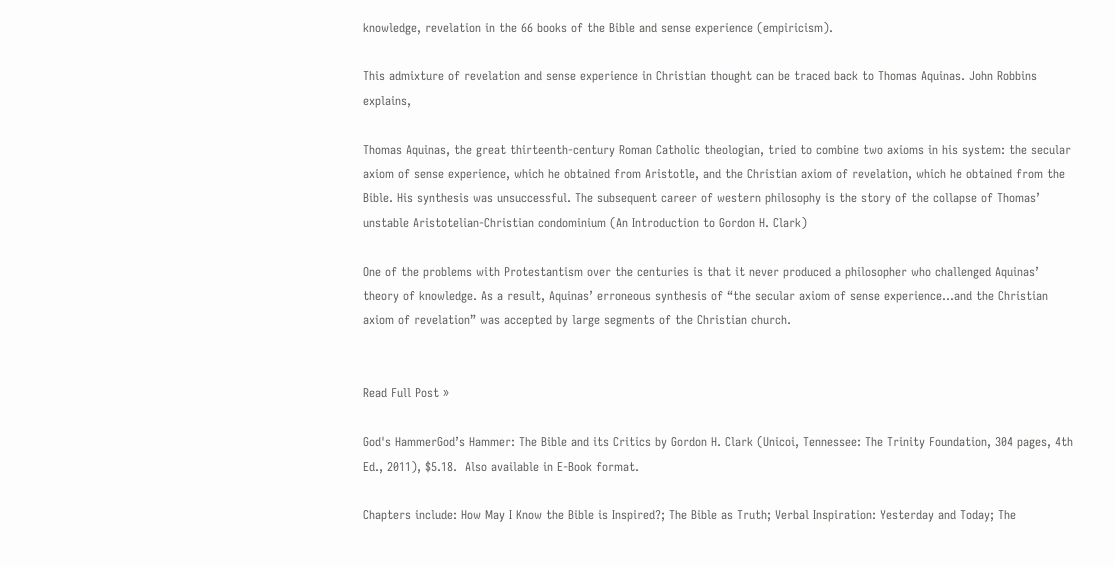knowledge, revelation in the 66 books of the Bible and sense experience (empiricism).

This admixture of revelation and sense experience in Christian thought can be traced back to Thomas Aquinas. John Robbins explains,

Thomas Aquinas, the great thirteenth-century Roman Catholic theologian, tried to combine two axioms in his system: the secular axiom of sense experience, which he obtained from Aristotle, and the Christian axiom of revelation, which he obtained from the Bible. His synthesis was unsuccessful. The subsequent career of western philosophy is the story of the collapse of Thomas’ unstable Aristotelian-Christian condominium (An Introduction to Gordon H. Clark)

One of the problems with Protestantism over the centuries is that it never produced a philosopher who challenged Aquinas’ theory of knowledge. As a result, Aquinas’ erroneous synthesis of “the secular axiom of sense experience…and the Christian axiom of revelation” was accepted by large segments of the Christian church.


Read Full Post »

God's HammerGod’s Hammer: The Bible and its Critics by Gordon H. Clark (Unicoi, Tennessee: The Trinity Foundation, 304 pages, 4th Ed., 2011), $5.18.  Also available in E-Book format.

Chapters include: How May I Know the Bible is Inspired?; The Bible as Truth; Verbal Inspiration: Yesterday and Today; The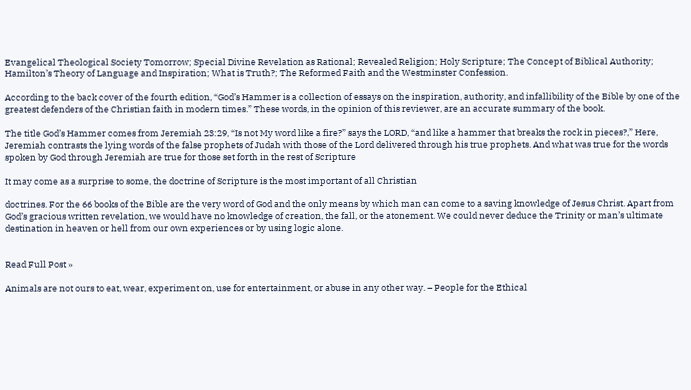Evangelical Theological Society Tomorrow; Special Divine Revelation as Rational; Revealed Religion; Holy Scripture; The Concept of Biblical Authority; Hamilton’s Theory of Language and Inspiration; What is Truth?; The Reformed Faith and the Westminster Confession.

According to the back cover of the fourth edition, “God’s Hammer is a collection of essays on the inspiration, authority, and infallibility of the Bible by one of the greatest defenders of the Christian faith in modern times.” These words, in the opinion of this reviewer, are an accurate summary of the book.

The title God’s Hammer comes from Jeremiah 23:29, “Is not My word like a fire?” says the LORD, “and like a hammer that breaks the rock in pieces?,” Here, Jeremiah contrasts the lying words of the false prophets of Judah with those of the Lord delivered through his true prophets. And what was true for the words spoken by God through Jeremiah are true for those set forth in the rest of Scripture

It may come as a surprise to some, the doctrine of Scripture is the most important of all Christian

doctrines. For the 66 books of the Bible are the very word of God and the only means by which man can come to a saving knowledge of Jesus Christ. Apart from God’s gracious written revelation, we would have no knowledge of creation, the fall, or the atonement. We could never deduce the Trinity or man’s ultimate destination in heaven or hell from our own experiences or by using logic alone.


Read Full Post »

Animals are not ours to eat, wear, experiment on, use for entertainment, or abuse in any other way. – People for the Ethical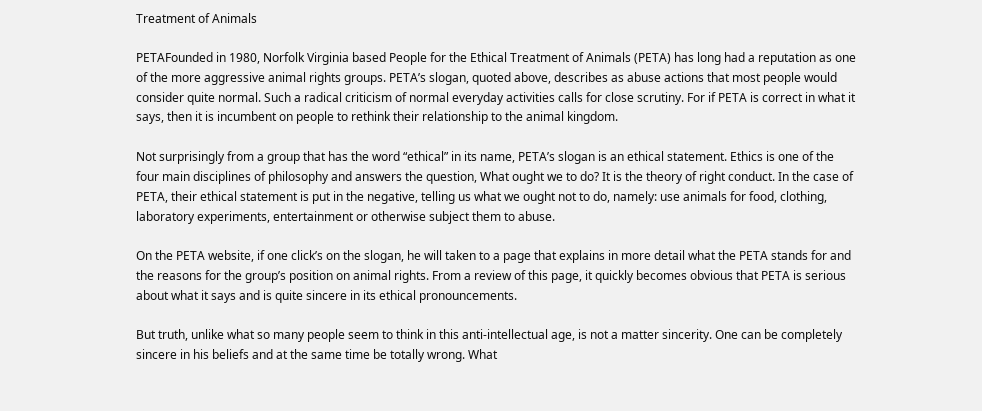Treatment of Animals

PETAFounded in 1980, Norfolk Virginia based People for the Ethical Treatment of Animals (PETA) has long had a reputation as one of the more aggressive animal rights groups. PETA’s slogan, quoted above, describes as abuse actions that most people would consider quite normal. Such a radical criticism of normal everyday activities calls for close scrutiny. For if PETA is correct in what it says, then it is incumbent on people to rethink their relationship to the animal kingdom.

Not surprisingly from a group that has the word “ethical” in its name, PETA’s slogan is an ethical statement. Ethics is one of the four main disciplines of philosophy and answers the question, What ought we to do? It is the theory of right conduct. In the case of PETA, their ethical statement is put in the negative, telling us what we ought not to do, namely: use animals for food, clothing, laboratory experiments, entertainment or otherwise subject them to abuse.

On the PETA website, if one click’s on the slogan, he will taken to a page that explains in more detail what the PETA stands for and the reasons for the group’s position on animal rights. From a review of this page, it quickly becomes obvious that PETA is serious about what it says and is quite sincere in its ethical pronouncements.

But truth, unlike what so many people seem to think in this anti-intellectual age, is not a matter sincerity. One can be completely sincere in his beliefs and at the same time be totally wrong. What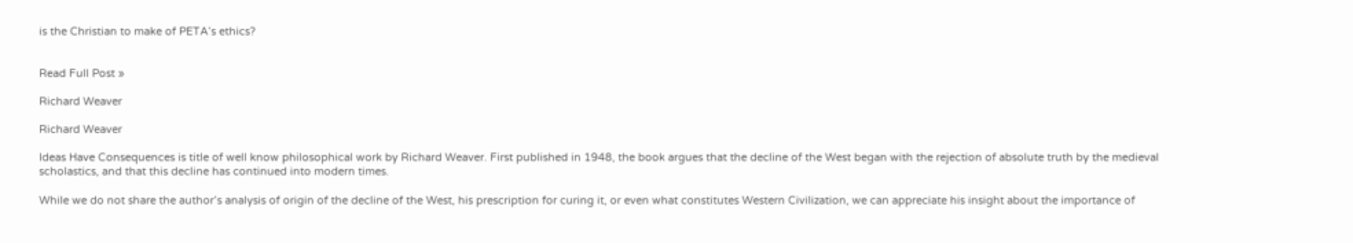is the Christian to make of PETA’s ethics?


Read Full Post »

Richard Weaver

Richard Weaver

Ideas Have Consequences is title of well know philosophical work by Richard Weaver. First published in 1948, the book argues that the decline of the West began with the rejection of absolute truth by the medieval scholastics, and that this decline has continued into modern times.

While we do not share the author’s analysis of origin of the decline of the West, his prescription for curing it, or even what constitutes Western Civilization, we can appreciate his insight about the importance of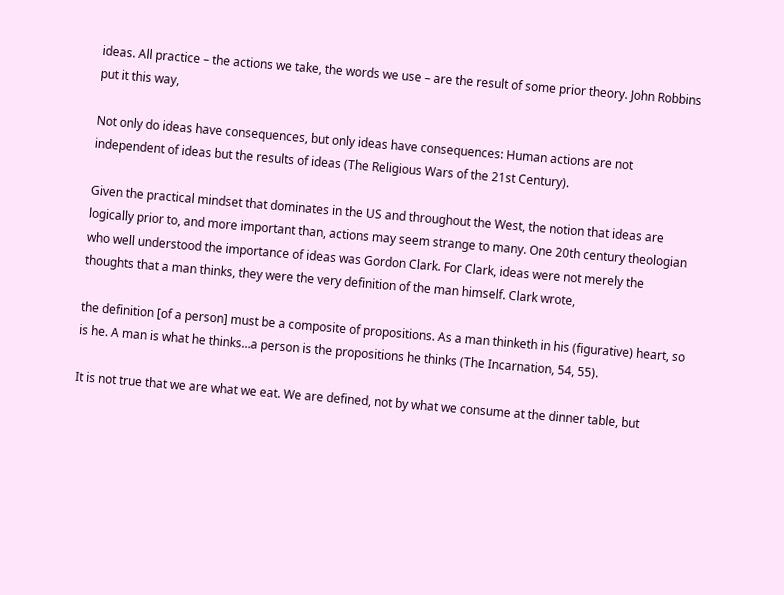ideas. All practice – the actions we take, the words we use – are the result of some prior theory. John Robbins put it this way,

Not only do ideas have consequences, but only ideas have consequences: Human actions are not independent of ideas but the results of ideas (The Religious Wars of the 21st Century).

Given the practical mindset that dominates in the US and throughout the West, the notion that ideas are logically prior to, and more important than, actions may seem strange to many. One 20th century theologian who well understood the importance of ideas was Gordon Clark. For Clark, ideas were not merely the thoughts that a man thinks, they were the very definition of the man himself. Clark wrote,

the definition [of a person] must be a composite of propositions. As a man thinketh in his (figurative) heart, so is he. A man is what he thinks…a person is the propositions he thinks (The Incarnation, 54, 55).

It is not true that we are what we eat. We are defined, not by what we consume at the dinner table, but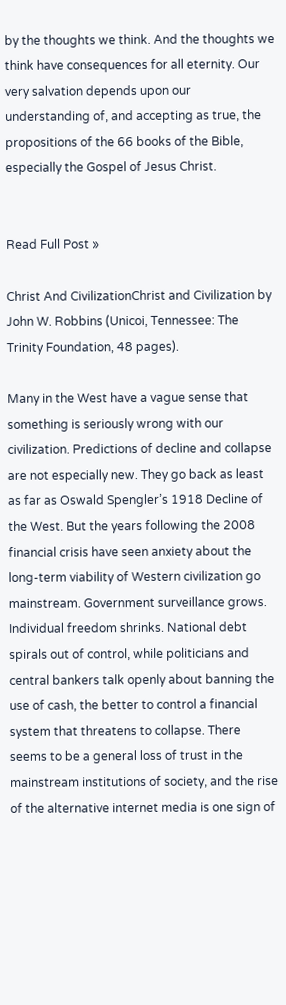by the thoughts we think. And the thoughts we think have consequences for all eternity. Our very salvation depends upon our understanding of, and accepting as true, the propositions of the 66 books of the Bible, especially the Gospel of Jesus Christ.


Read Full Post »

Christ And CivilizationChrist and Civilization by John W. Robbins (Unicoi, Tennessee: The Trinity Foundation, 48 pages).

Many in the West have a vague sense that something is seriously wrong with our civilization. Predictions of decline and collapse are not especially new. They go back as least as far as Oswald Spengler’s 1918 Decline of the West. But the years following the 2008 financial crisis have seen anxiety about the long-term viability of Western civilization go mainstream. Government surveillance grows. Individual freedom shrinks. National debt spirals out of control, while politicians and central bankers talk openly about banning the use of cash, the better to control a financial system that threatens to collapse. There seems to be a general loss of trust in the mainstream institutions of society, and the rise of the alternative internet media is one sign of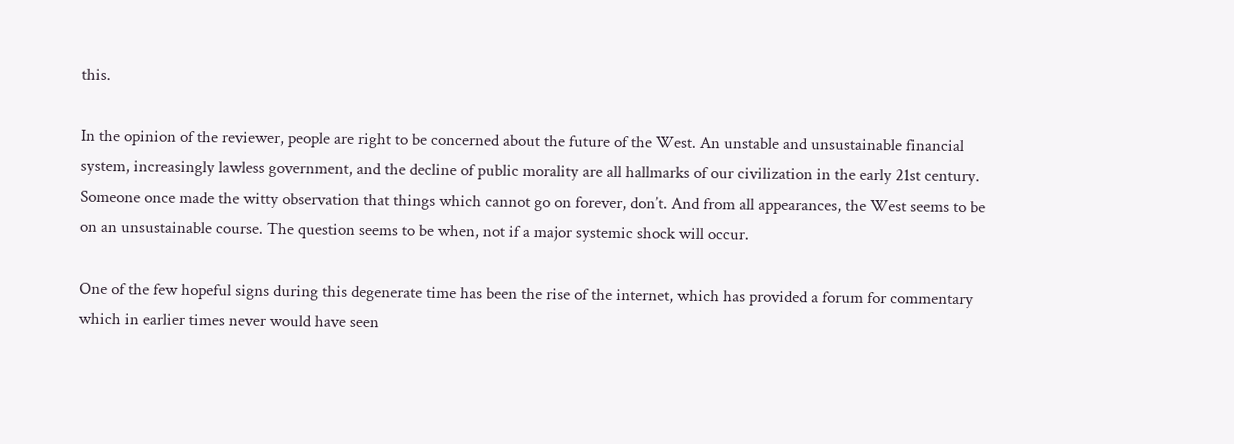this.

In the opinion of the reviewer, people are right to be concerned about the future of the West. An unstable and unsustainable financial system, increasingly lawless government, and the decline of public morality are all hallmarks of our civilization in the early 21st century. Someone once made the witty observation that things which cannot go on forever, don’t. And from all appearances, the West seems to be on an unsustainable course. The question seems to be when, not if a major systemic shock will occur.

One of the few hopeful signs during this degenerate time has been the rise of the internet, which has provided a forum for commentary which in earlier times never would have seen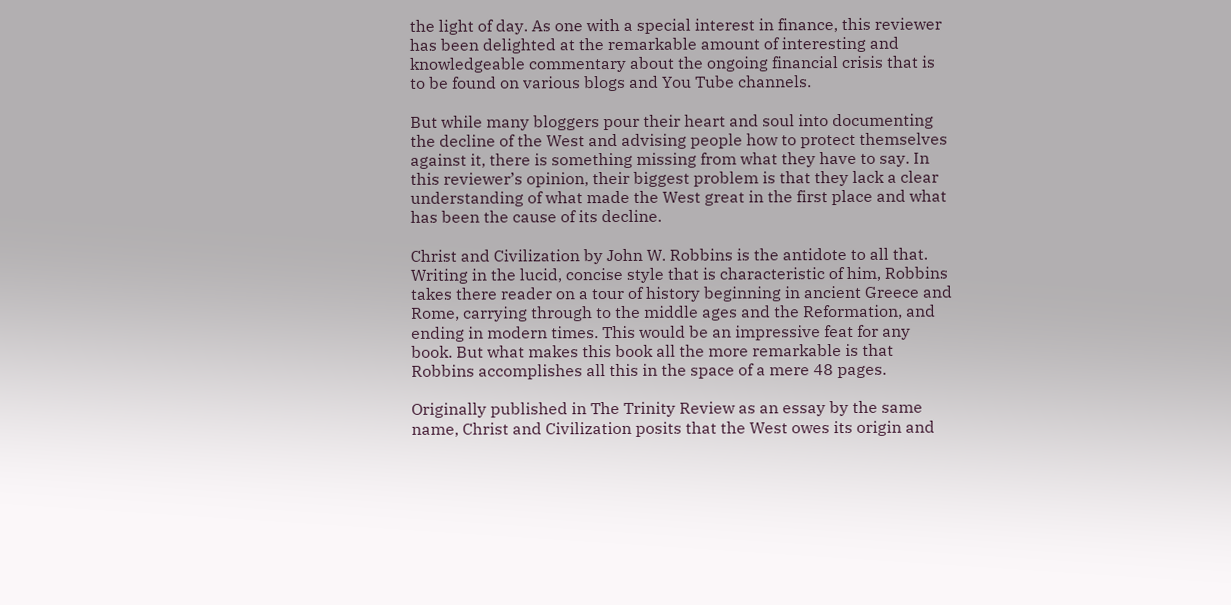the light of day. As one with a special interest in finance, this reviewer has been delighted at the remarkable amount of interesting and knowledgeable commentary about the ongoing financial crisis that is to be found on various blogs and You Tube channels.

But while many bloggers pour their heart and soul into documenting the decline of the West and advising people how to protect themselves against it, there is something missing from what they have to say. In this reviewer’s opinion, their biggest problem is that they lack a clear understanding of what made the West great in the first place and what has been the cause of its decline.

Christ and Civilization by John W. Robbins is the antidote to all that. Writing in the lucid, concise style that is characteristic of him, Robbins takes there reader on a tour of history beginning in ancient Greece and Rome, carrying through to the middle ages and the Reformation, and ending in modern times. This would be an impressive feat for any book. But what makes this book all the more remarkable is that Robbins accomplishes all this in the space of a mere 48 pages.

Originally published in The Trinity Review as an essay by the same name, Christ and Civilization posits that the West owes its origin and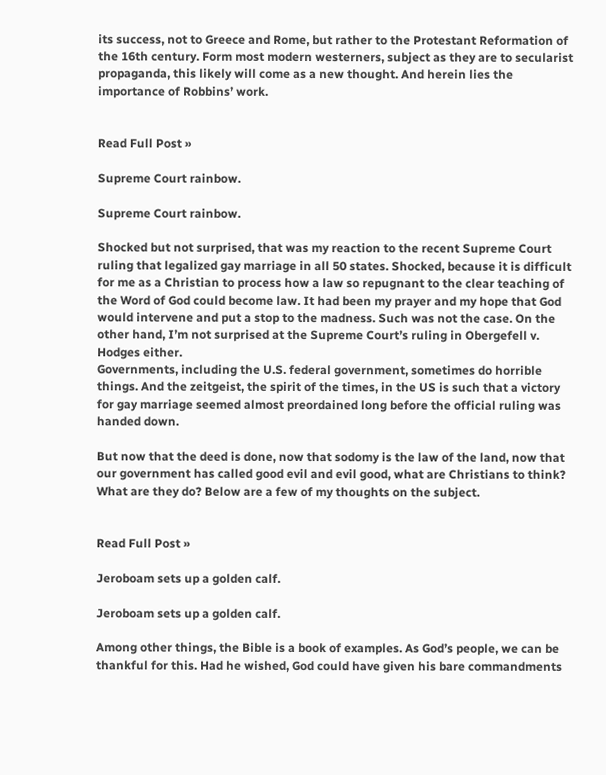its success, not to Greece and Rome, but rather to the Protestant Reformation of the 16th century. Form most modern westerners, subject as they are to secularist propaganda, this likely will come as a new thought. And herein lies the importance of Robbins’ work.


Read Full Post »

Supreme Court rainbow.

Supreme Court rainbow.

Shocked but not surprised, that was my reaction to the recent Supreme Court ruling that legalized gay marriage in all 50 states. Shocked, because it is difficult for me as a Christian to process how a law so repugnant to the clear teaching of the Word of God could become law. It had been my prayer and my hope that God would intervene and put a stop to the madness. Such was not the case. On the other hand, I’m not surprised at the Supreme Court’s ruling in Obergefell v. Hodges either.
Governments, including the U.S. federal government, sometimes do horrible things. And the zeitgeist, the spirit of the times, in the US is such that a victory for gay marriage seemed almost preordained long before the official ruling was handed down.

But now that the deed is done, now that sodomy is the law of the land, now that our government has called good evil and evil good, what are Christians to think? What are they do? Below are a few of my thoughts on the subject.


Read Full Post »

Jeroboam sets up a golden calf.

Jeroboam sets up a golden calf.

Among other things, the Bible is a book of examples. As God’s people, we can be thankful for this. Had he wished, God could have given his bare commandments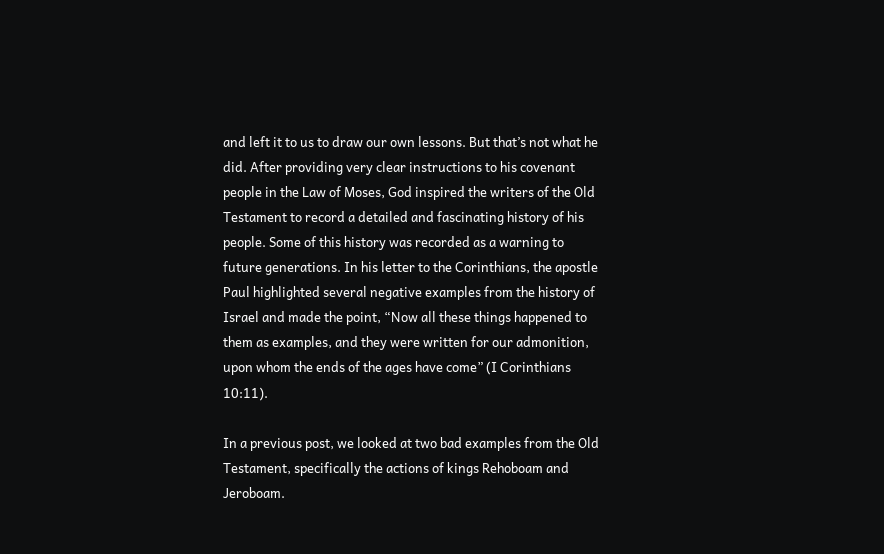and left it to us to draw our own lessons. But that’s not what he did. After providing very clear instructions to his covenant people in the Law of Moses, God inspired the writers of the Old Testament to record a detailed and fascinating history of his people. Some of this history was recorded as a warning to future generations. In his letter to the Corinthians, the apostle Paul highlighted several negative examples from the history of Israel and made the point, “Now all these things happened to them as examples, and they were written for our admonition, upon whom the ends of the ages have come” (I Corinthians 10:11).

In a previous post, we looked at two bad examples from the Old Testament, specifically the actions of kings Rehoboam and Jeroboam.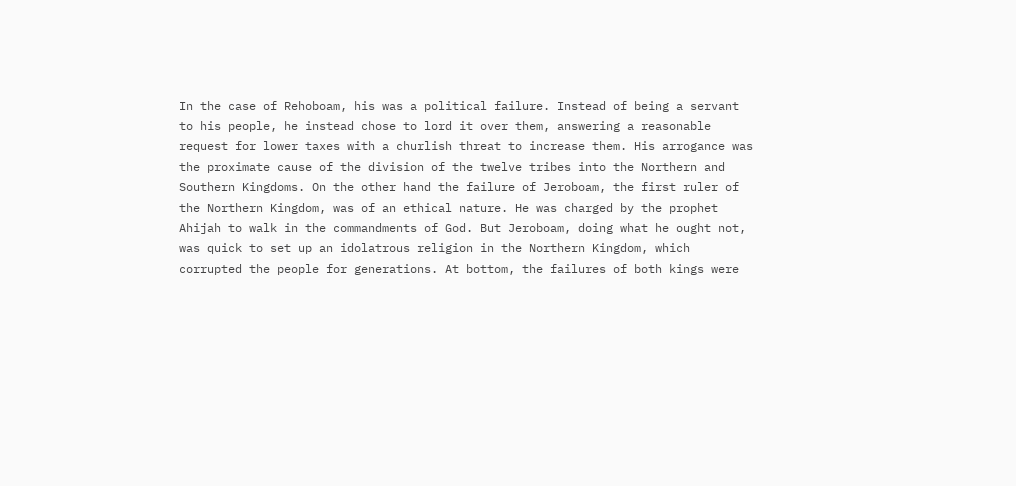In the case of Rehoboam, his was a political failure. Instead of being a servant to his people, he instead chose to lord it over them, answering a reasonable request for lower taxes with a churlish threat to increase them. His arrogance was the proximate cause of the division of the twelve tribes into the Northern and Southern Kingdoms. On the other hand the failure of Jeroboam, the first ruler of the Northern Kingdom, was of an ethical nature. He was charged by the prophet Ahijah to walk in the commandments of God. But Jeroboam, doing what he ought not, was quick to set up an idolatrous religion in the Northern Kingdom, which corrupted the people for generations. At bottom, the failures of both kings were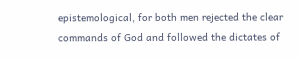epistemological, for both men rejected the clear commands of God and followed the dictates of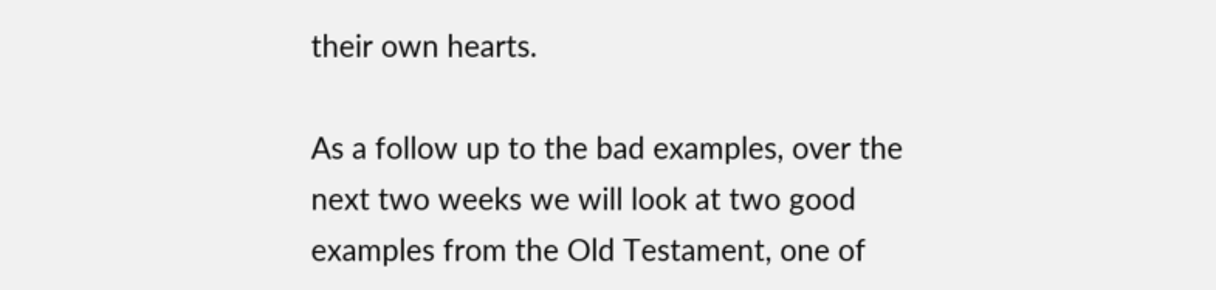their own hearts.

As a follow up to the bad examples, over the next two weeks we will look at two good examples from the Old Testament, one of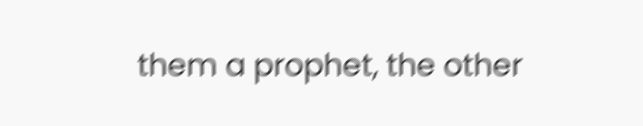them a prophet, the other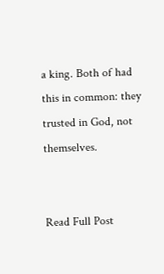a king. Both of had this in common: they trusted in God, not themselves.


Read Full Post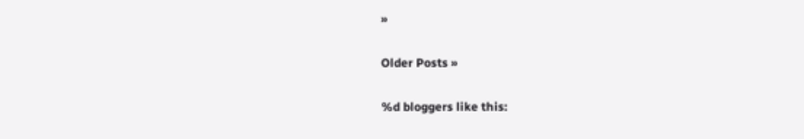»

Older Posts »

%d bloggers like this: